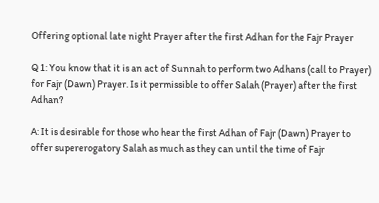Offering optional late night Prayer after the first Adhan for the Fajr Prayer

Q 1: You know that it is an act of Sunnah to perform two Adhans (call to Prayer) for Fajr (Dawn) Prayer. Is it permissible to offer Salah (Prayer) after the first Adhan?

A: It is desirable for those who hear the first Adhan of Fajr (Dawn) Prayer to offer supererogatory Salah as much as they can until the time of Fajr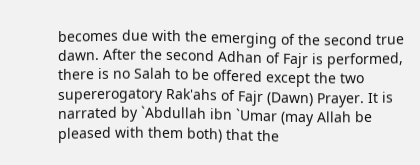becomes due with the emerging of the second true dawn. After the second Adhan of Fajr is performed, there is no Salah to be offered except the two supererogatory Rak'ahs of Fajr (Dawn) Prayer. It is narrated by `Abdullah ibn `Umar (may Allah be pleased with them both) that the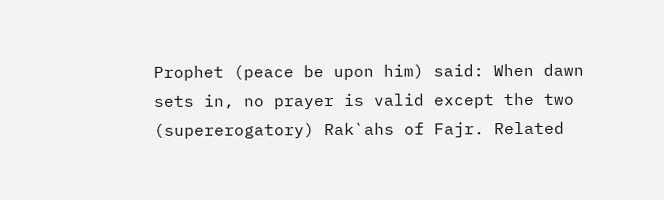Prophet (peace be upon him) said: When dawn sets in, no prayer is valid except the two (supererogatory) Rak`ahs of Fajr. Related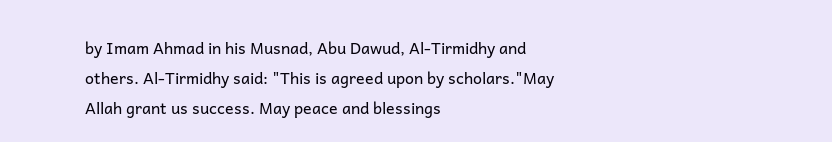by Imam Ahmad in his Musnad, Abu Dawud, Al-Tirmidhy and others. Al-Tirmidhy said: "This is agreed upon by scholars."May Allah grant us success. May peace and blessings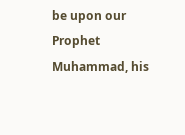be upon our Prophet Muhammad, his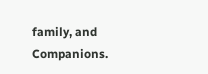family, and Companions.